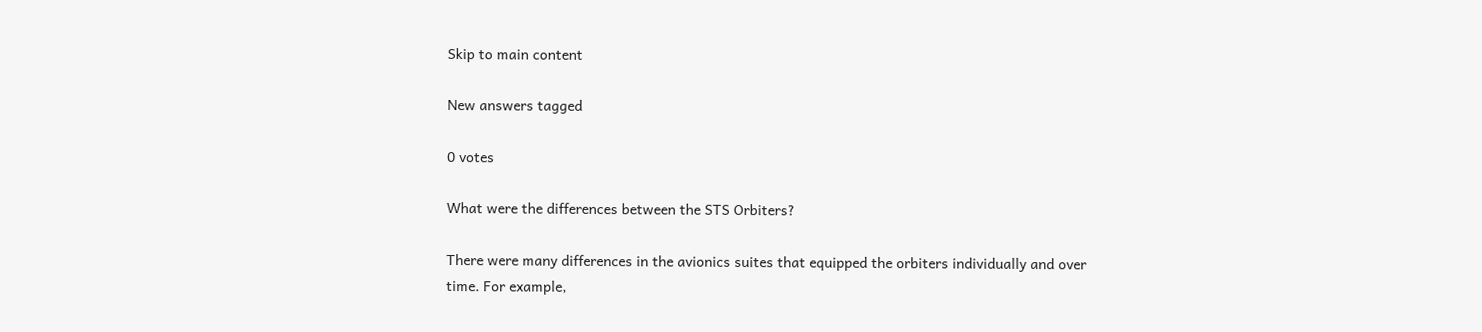Skip to main content

New answers tagged

0 votes

What were the differences between the STS Orbiters?

There were many differences in the avionics suites that equipped the orbiters individually and over time. For example,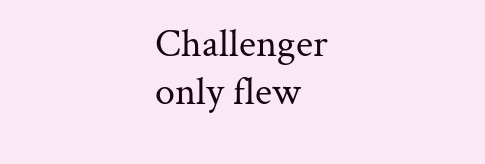Challenger only flew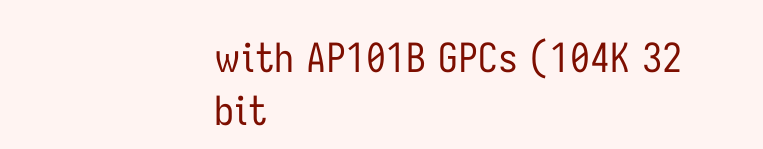with AP101B GPCs (104K 32 bit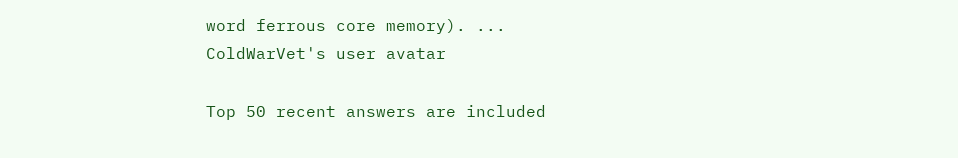word ferrous core memory). ...
ColdWarVet's user avatar

Top 50 recent answers are included